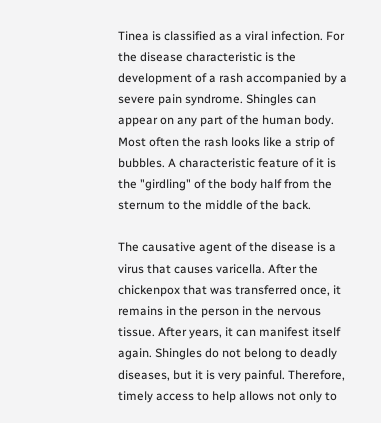Tinea is classified as a viral infection. For the disease characteristic is the development of a rash accompanied by a severe pain syndrome. Shingles can appear on any part of the human body. Most often the rash looks like a strip of bubbles. A characteristic feature of it is the "girdling" of the body half from the sternum to the middle of the back.

The causative agent of the disease is a virus that causes varicella. After the chickenpox that was transferred once, it remains in the person in the nervous tissue. After years, it can manifest itself again. Shingles do not belong to deadly diseases, but it is very painful. Therefore, timely access to help allows not only to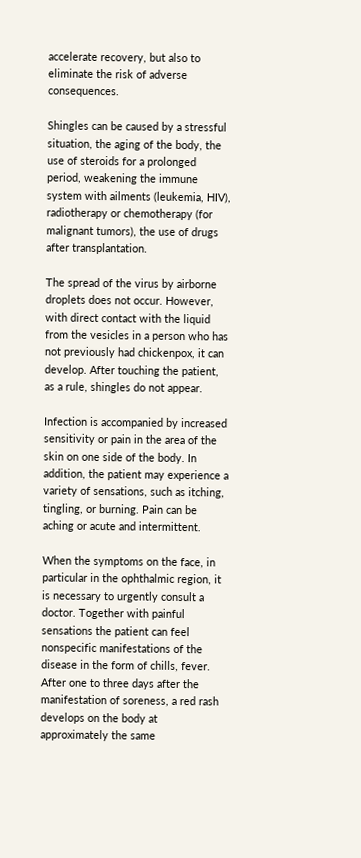accelerate recovery, but also to eliminate the risk of adverse consequences.

Shingles can be caused by a stressful situation, the aging of the body, the use of steroids for a prolonged period, weakening the immune system with ailments (leukemia, HIV), radiotherapy or chemotherapy (for malignant tumors), the use of drugs after transplantation.

The spread of the virus by airborne droplets does not occur. However, with direct contact with the liquid from the vesicles in a person who has not previously had chickenpox, it can develop. After touching the patient, as a rule, shingles do not appear.

Infection is accompanied by increased sensitivity or pain in the area of the skin on one side of the body. In addition, the patient may experience a variety of sensations, such as itching, tingling, or burning. Pain can be aching or acute and intermittent.

When the symptoms on the face, in particular in the ophthalmic region, it is necessary to urgently consult a doctor. Together with painful sensations the patient can feel nonspecific manifestations of the disease in the form of chills, fever. After one to three days after the manifestation of soreness, a red rash develops on the body at approximately the same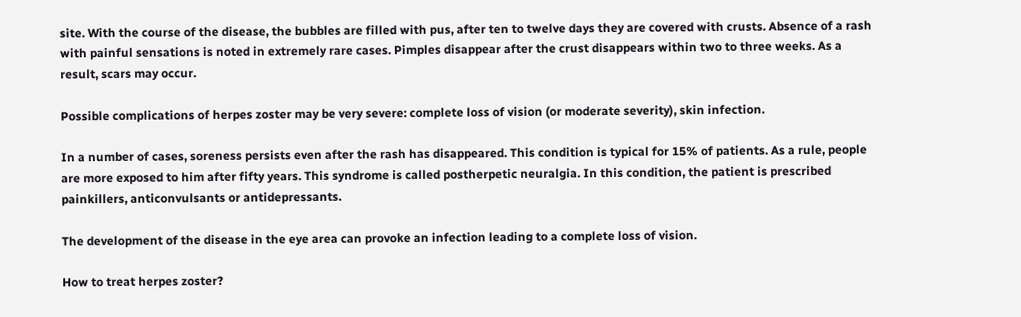site. With the course of the disease, the bubbles are filled with pus, after ten to twelve days they are covered with crusts. Absence of a rash with painful sensations is noted in extremely rare cases. Pimples disappear after the crust disappears within two to three weeks. As a result, scars may occur.

Possible complications of herpes zoster may be very severe: complete loss of vision (or moderate severity), skin infection.

In a number of cases, soreness persists even after the rash has disappeared. This condition is typical for 15% of patients. As a rule, people are more exposed to him after fifty years. This syndrome is called postherpetic neuralgia. In this condition, the patient is prescribed painkillers, anticonvulsants or antidepressants.

The development of the disease in the eye area can provoke an infection leading to a complete loss of vision.

How to treat herpes zoster?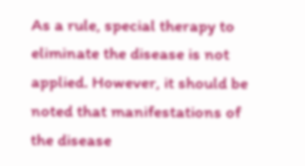As a rule, special therapy to eliminate the disease is not applied. However, it should be noted that manifestations of the disease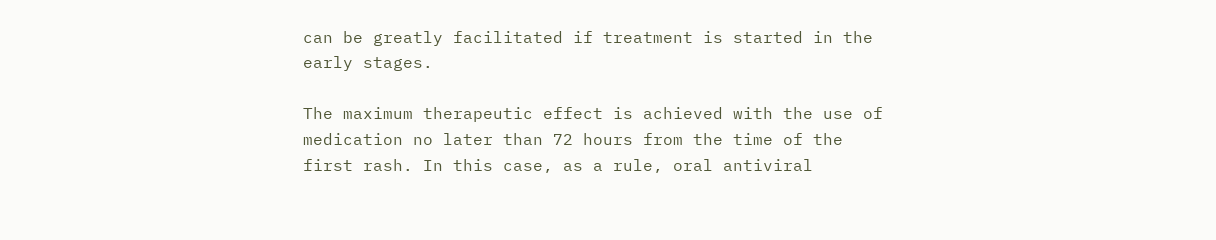can be greatly facilitated if treatment is started in the early stages.

The maximum therapeutic effect is achieved with the use of medication no later than 72 hours from the time of the first rash. In this case, as a rule, oral antiviral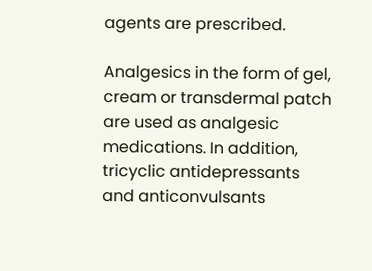agents are prescribed.

Analgesics in the form of gel, cream or transdermal patch are used as analgesic medications. In addition, tricyclic antidepressants and anticonvulsants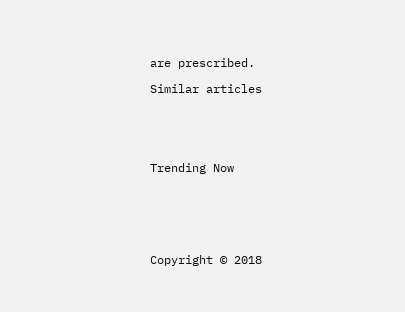are prescribed.

Similar articles





Trending Now






Copyright © 2018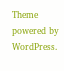Theme powered by WordPress.